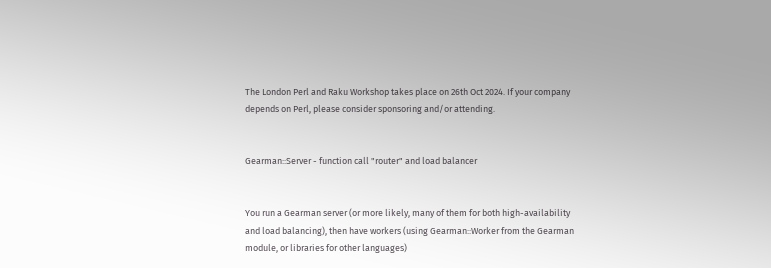The London Perl and Raku Workshop takes place on 26th Oct 2024. If your company depends on Perl, please consider sponsoring and/or attending.


Gearman::Server - function call "router" and load balancer


You run a Gearman server (or more likely, many of them for both high-availability and load balancing), then have workers (using Gearman::Worker from the Gearman module, or libraries for other languages)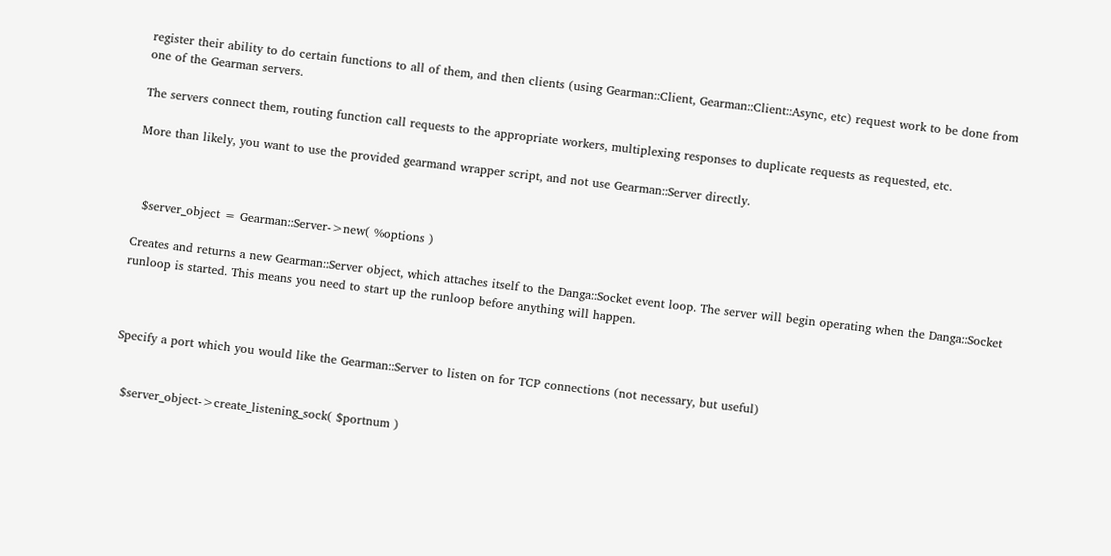register their ability to do certain functions to all of them, and then clients (using Gearman::Client, Gearman::Client::Async, etc) request work to be done from one of the Gearman servers.

The servers connect them, routing function call requests to the appropriate workers, multiplexing responses to duplicate requests as requested, etc.

More than likely, you want to use the provided gearmand wrapper script, and not use Gearman::Server directly.



  $server_object = Gearman::Server->new( %options )

Creates and returns a new Gearman::Server object, which attaches itself to the Danga::Socket event loop. The server will begin operating when the Danga::Socket runloop is started. This means you need to start up the runloop before anything will happen.



Specify a port which you would like the Gearman::Server to listen on for TCP connections (not necessary, but useful)


  $server_object->create_listening_sock( $portnum )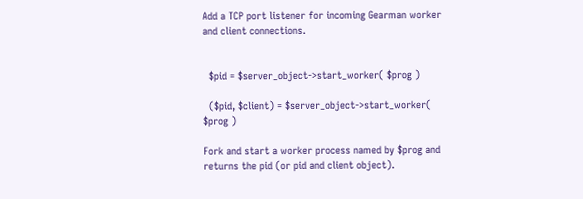Add a TCP port listener for incoming Gearman worker and client connections.


  $pid = $server_object->start_worker( $prog )

  ($pid, $client) = $server_object->start_worker( $prog )

Fork and start a worker process named by $prog and returns the pid (or pid and client object).